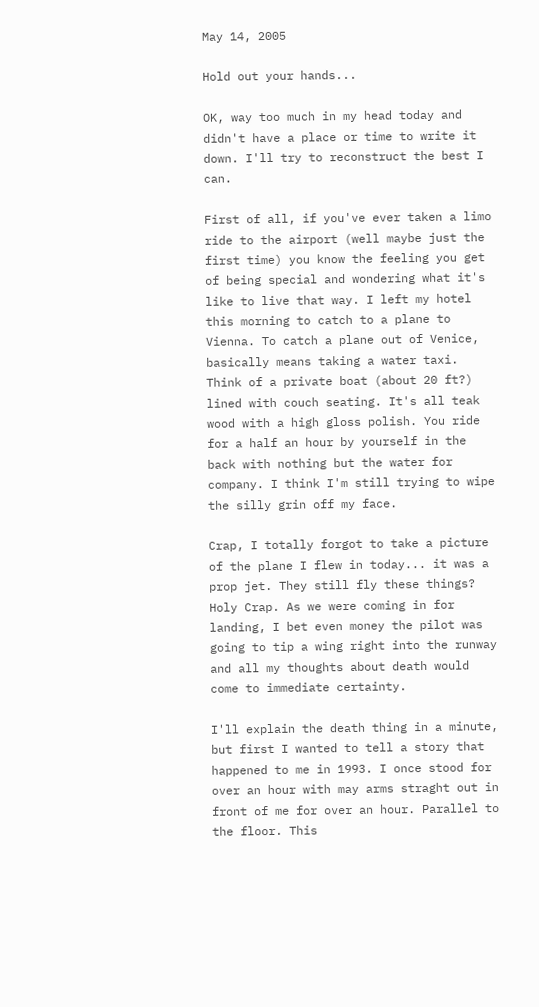May 14, 2005

Hold out your hands...

OK, way too much in my head today and didn't have a place or time to write it down. I'll try to reconstruct the best I can.

First of all, if you've ever taken a limo ride to the airport (well maybe just the first time) you know the feeling you get of being special and wondering what it's like to live that way. I left my hotel this morning to catch to a plane to Vienna. To catch a plane out of Venice, basically means taking a water taxi. Think of a private boat (about 20 ft?) lined with couch seating. It's all teak wood with a high gloss polish. You ride for a half an hour by yourself in the back with nothing but the water for company. I think I'm still trying to wipe the silly grin off my face.

Crap, I totally forgot to take a picture of the plane I flew in today... it was a prop jet. They still fly these things? Holy Crap. As we were coming in for landing, I bet even money the pilot was going to tip a wing right into the runway and all my thoughts about death would come to immediate certainty.

I'll explain the death thing in a minute, but first I wanted to tell a story that happened to me in 1993. I once stood for over an hour with may arms straght out in front of me for over an hour. Parallel to the floor. This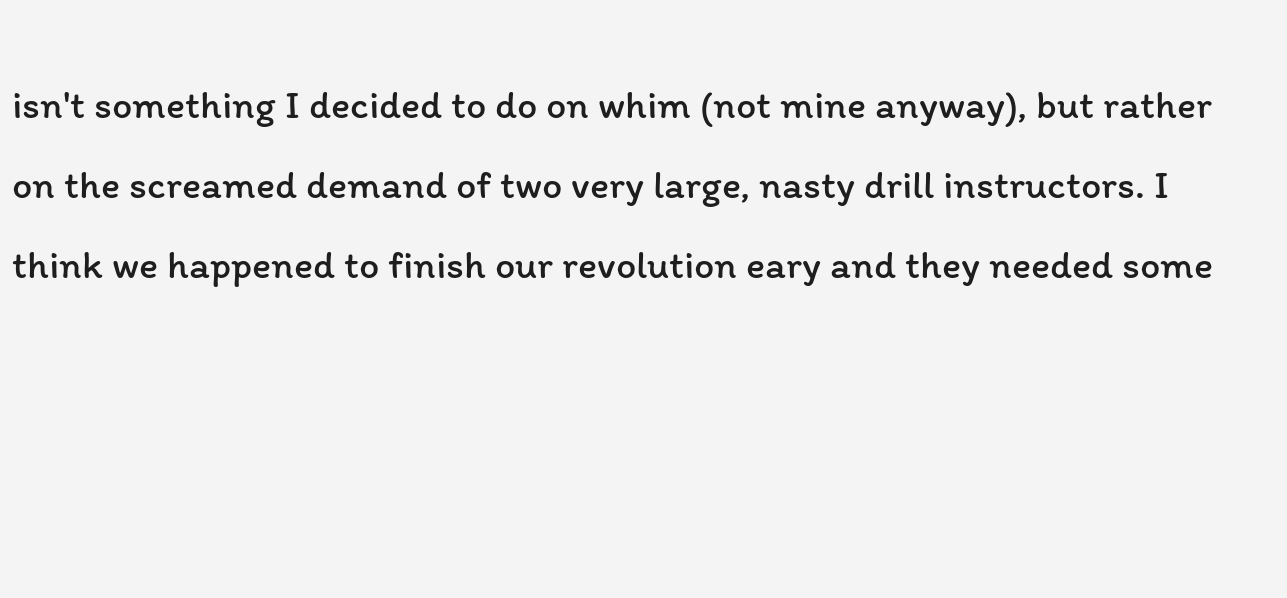isn't something I decided to do on whim (not mine anyway), but rather on the screamed demand of two very large, nasty drill instructors. I think we happened to finish our revolution eary and they needed some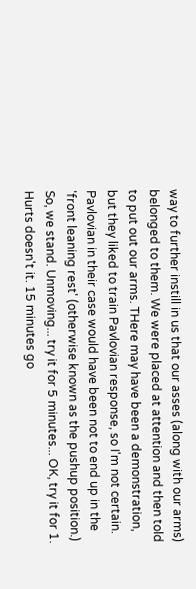way to further instill in us that our asses (along with our arms) belonged to them. We were placed at attention and then told to put out our arms. THere may have been a demonstration, but they liked to train Pavlovian response, so I'm not certain. Pavlovian in their case would have been not to end up in the 'front leaning rest' (otherwise known as the pushup position.) So, we stand. Unmoving... try it for 5 minutes... OK, try it for 1. Hurts doesn't it. 15 minutes go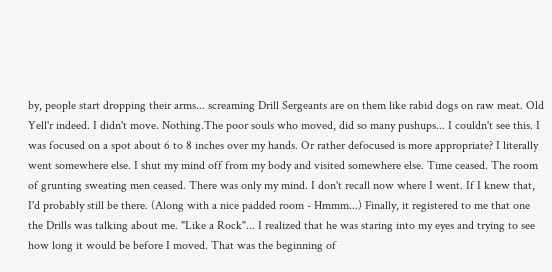by, people start dropping their arms... screaming Drill Sergeants are on them like rabid dogs on raw meat. Old Yell'r indeed. I didn't move. Nothing.The poor souls who moved, did so many pushups... I couldn't see this. I was focused on a spot about 6 to 8 inches over my hands. Or rather defocused is more appropriate? I literally went somewhere else. I shut my mind off from my body and visited somewhere else. Time ceased. The room of grunting sweating men ceased. There was only my mind. I don't recall now where I went. If I knew that, I'd probably still be there. (Along with a nice padded room - Hmmm...) Finally, it registered to me that one the Drills was talking about me. "Like a Rock"... I realized that he was staring into my eyes and trying to see how long it would be before I moved. That was the beginning of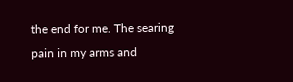the end for me. The searing pain in my arms and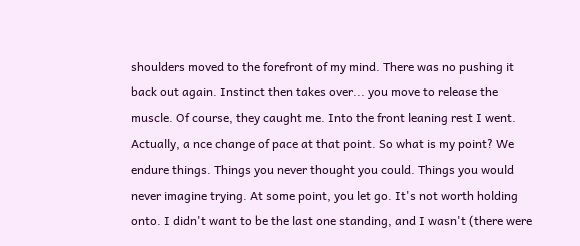shoulders moved to the forefront of my mind. There was no pushing it back out again. Instinct then takes over... you move to release the muscle. Of course, they caught me. Into the front leaning rest I went. Actually, a nce change of pace at that point. So what is my point? We endure things. Things you never thought you could. Things you would never imagine trying. At some point, you let go. It's not worth holding onto. I didn't want to be the last one standing, and I wasn't (there were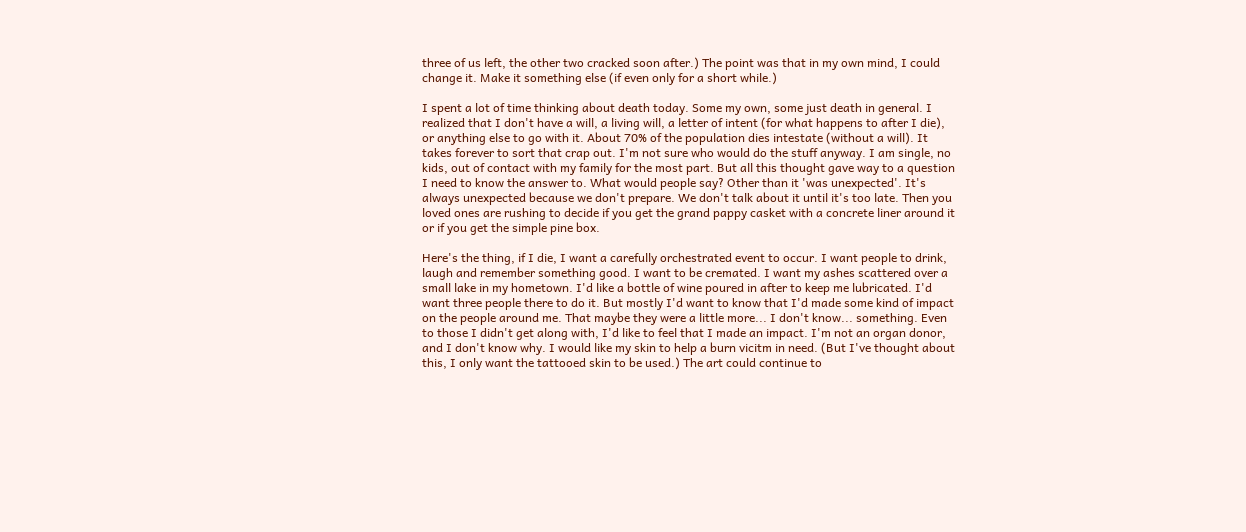three of us left, the other two cracked soon after.) The point was that in my own mind, I could change it. Make it something else (if even only for a short while.)

I spent a lot of time thinking about death today. Some my own, some just death in general. I realized that I don't have a will, a living will, a letter of intent (for what happens to after I die), or anything else to go with it. About 70% of the population dies intestate (without a will). It takes forever to sort that crap out. I'm not sure who would do the stuff anyway. I am single, no kids, out of contact with my family for the most part. But all this thought gave way to a question I need to know the answer to. What would people say? Other than it 'was unexpected'. It's always unexpected because we don't prepare. We don't talk about it until it's too late. Then you loved ones are rushing to decide if you get the grand pappy casket with a concrete liner around it or if you get the simple pine box.

Here's the thing, if I die, I want a carefully orchestrated event to occur. I want people to drink, laugh and remember something good. I want to be cremated. I want my ashes scattered over a small lake in my hometown. I'd like a bottle of wine poured in after to keep me lubricated. I'd want three people there to do it. But mostly I'd want to know that I'd made some kind of impact on the people around me. That maybe they were a little more... I don't know... something. Even to those I didn't get along with, I'd like to feel that I made an impact. I'm not an organ donor, and I don't know why. I would like my skin to help a burn vicitm in need. (But I've thought about this, I only want the tattooed skin to be used.) The art could continue to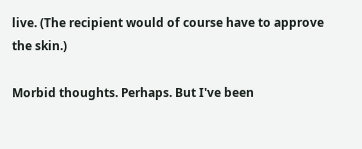live. (The recipient would of course have to approve the skin.)

Morbid thoughts. Perhaps. But I've been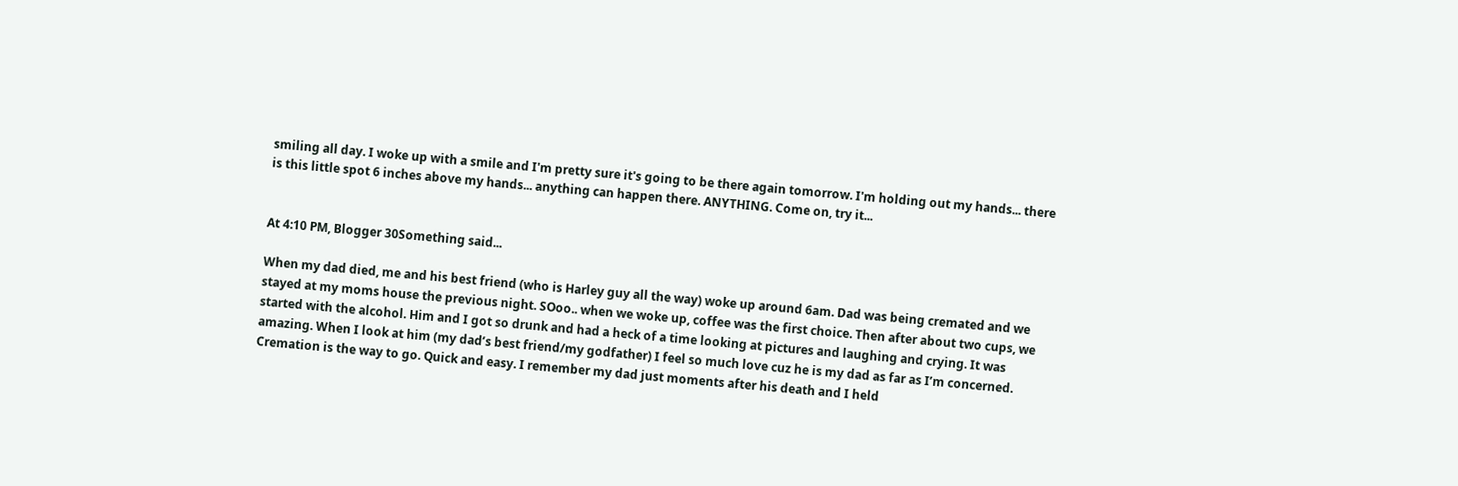smiling all day. I woke up with a smile and I'm pretty sure it's going to be there again tomorrow. I'm holding out my hands... there is this little spot 6 inches above my hands... anything can happen there. ANYTHING. Come on, try it...


At 4:10 PM, Blogger 30Something said...

When my dad died, me and his best friend (who is Harley guy all the way) woke up around 6am. Dad was being cremated and we stayed at my moms house the previous night. SOoo.. when we woke up, coffee was the first choice. Then after about two cups, we started with the alcohol. Him and I got so drunk and had a heck of a time looking at pictures and laughing and crying. It was amazing. When I look at him (my dad’s best friend/my godfather) I feel so much love cuz he is my dad as far as I’m concerned.
Cremation is the way to go. Quick and easy. I remember my dad just moments after his death and I held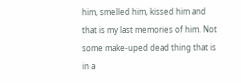him, smelled him, kissed him and that is my last memories of him. Not some make-uped dead thing that is in a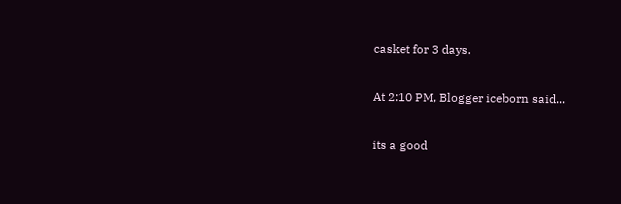casket for 3 days.

At 2:10 PM, Blogger iceborn said...

its a good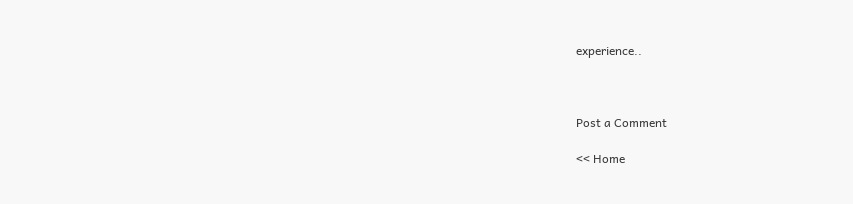experience..



Post a Comment

<< Home